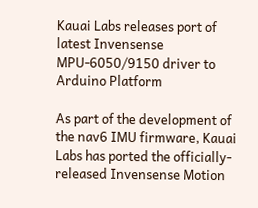Kauai Labs releases port of latest Invensense MPU-6050/9150 driver to Arduino Platform

As part of the development of the nav6 IMU firmware, Kauai Labs has ported the officially-released Invensense Motion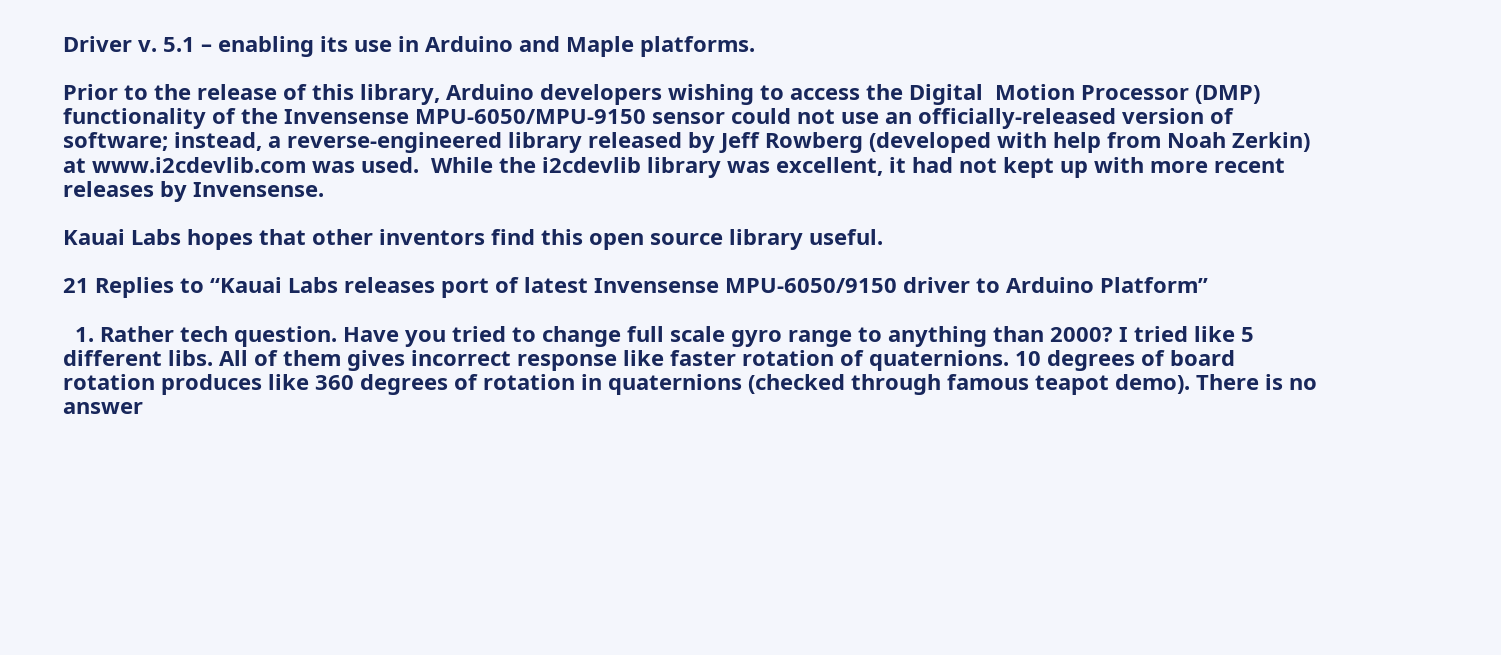Driver v. 5.1 – enabling its use in Arduino and Maple platforms.

Prior to the release of this library, Arduino developers wishing to access the Digital  Motion Processor (DMP) functionality of the Invensense MPU-6050/MPU-9150 sensor could not use an officially-released version of software; instead, a reverse-engineered library released by Jeff Rowberg (developed with help from Noah Zerkin) at www.i2cdevlib.com was used.  While the i2cdevlib library was excellent, it had not kept up with more recent releases by Invensense.

Kauai Labs hopes that other inventors find this open source library useful.

21 Replies to “Kauai Labs releases port of latest Invensense MPU-6050/9150 driver to Arduino Platform”

  1. Rather tech question. Have you tried to change full scale gyro range to anything than 2000? I tried like 5 different libs. All of them gives incorrect response like faster rotation of quaternions. 10 degrees of board rotation produces like 360 degrees of rotation in quaternions (checked through famous teapot demo). There is no answer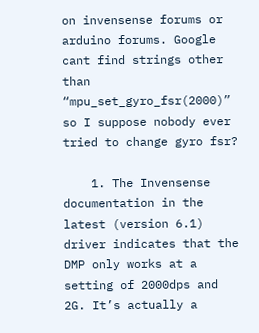on invensense forums or arduino forums. Google cant find strings other than “mpu_set_gyro_fsr(2000)” so I suppose nobody ever tried to change gyro fsr?

    1. The Invensense documentation in the latest (version 6.1) driver indicates that the DMP only works at a setting of 2000dps and 2G. It’s actually a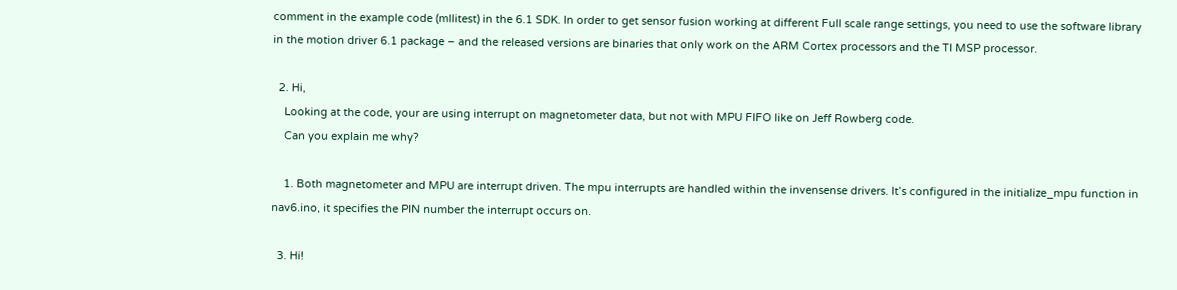comment in the example code (mllitest) in the 6.1 SDK. In order to get sensor fusion working at different Full scale range settings, you need to use the software library in the motion driver 6.1 package – and the released versions are binaries that only work on the ARM Cortex processors and the TI MSP processor.

  2. Hi,
    Looking at the code, your are using interrupt on magnetometer data, but not with MPU FIFO like on Jeff Rowberg code.
    Can you explain me why?

    1. Both magnetometer and MPU are interrupt driven. The mpu interrupts are handled within the invensense drivers. It’s configured in the initialize_mpu function in nav6.ino, it specifies the PIN number the interrupt occurs on.

  3. Hi!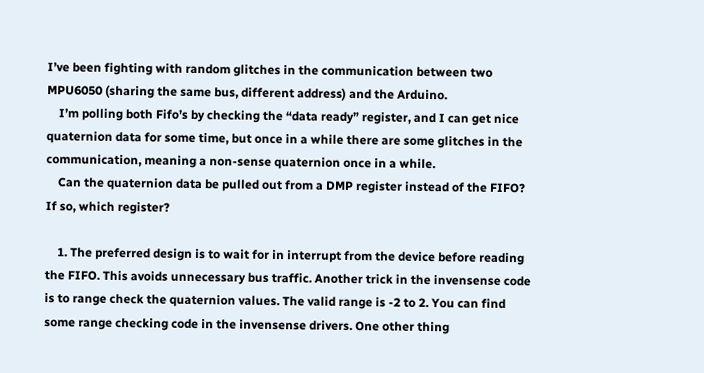I’ve been fighting with random glitches in the communication between two MPU6050 (sharing the same bus, different address) and the Arduino.
    I’m polling both Fifo’s by checking the “data ready” register, and I can get nice quaternion data for some time, but once in a while there are some glitches in the communication, meaning a non-sense quaternion once in a while.
    Can the quaternion data be pulled out from a DMP register instead of the FIFO? If so, which register?

    1. The preferred design is to wait for in interrupt from the device before reading the FIFO. This avoids unnecessary bus traffic. Another trick in the invensense code is to range check the quaternion values. The valid range is -2 to 2. You can find some range checking code in the invensense drivers. One other thing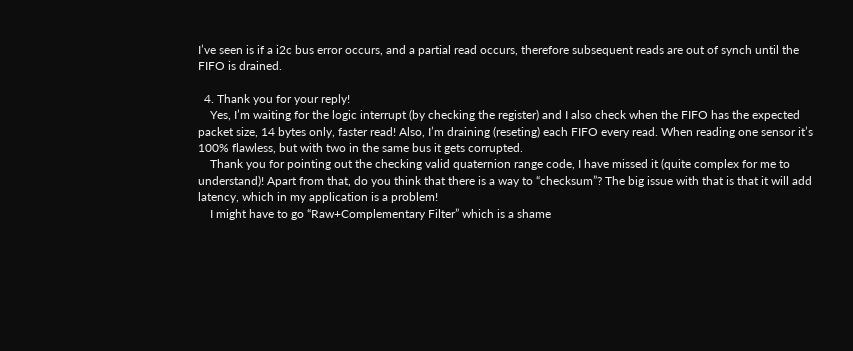I’ve seen is if a i2c bus error occurs, and a partial read occurs, therefore subsequent reads are out of synch until the FIFO is drained.

  4. Thank you for your reply!
    Yes, I’m waiting for the logic interrupt (by checking the register) and I also check when the FIFO has the expected packet size, 14 bytes only, faster read! Also, I’m draining (reseting) each FIFO every read. When reading one sensor it’s 100% flawless, but with two in the same bus it gets corrupted.
    Thank you for pointing out the checking valid quaternion range code, I have missed it (quite complex for me to understand)! Apart from that, do you think that there is a way to “checksum”? The big issue with that is that it will add latency, which in my application is a problem!
    I might have to go “Raw+Complementary Filter” which is a shame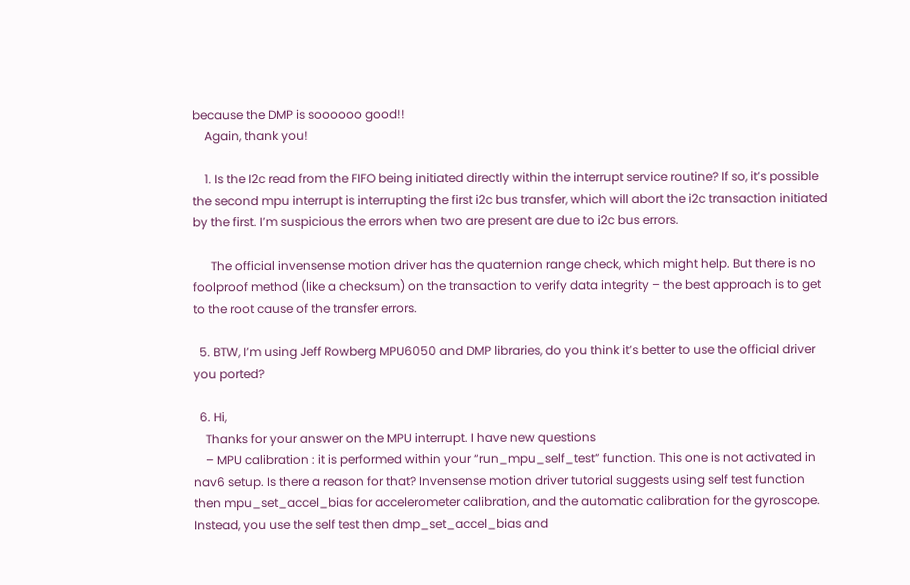because the DMP is soooooo good!!
    Again, thank you!

    1. Is the I2c read from the FIFO being initiated directly within the interrupt service routine? If so, it’s possible the second mpu interrupt is interrupting the first i2c bus transfer, which will abort the i2c transaction initiated by the first. I’m suspicious the errors when two are present are due to i2c bus errors.

      The official invensense motion driver has the quaternion range check, which might help. But there is no foolproof method (like a checksum) on the transaction to verify data integrity – the best approach is to get to the root cause of the transfer errors.

  5. BTW, I’m using Jeff Rowberg MPU6050 and DMP libraries, do you think it’s better to use the official driver you ported?

  6. Hi,
    Thanks for your answer on the MPU interrupt. I have new questions
    – MPU calibration : it is performed within your “run_mpu_self_test” function. This one is not activated in nav6 setup. Is there a reason for that? Invensense motion driver tutorial suggests using self test function then mpu_set_accel_bias for accelerometer calibration, and the automatic calibration for the gyroscope. Instead, you use the self test then dmp_set_accel_bias and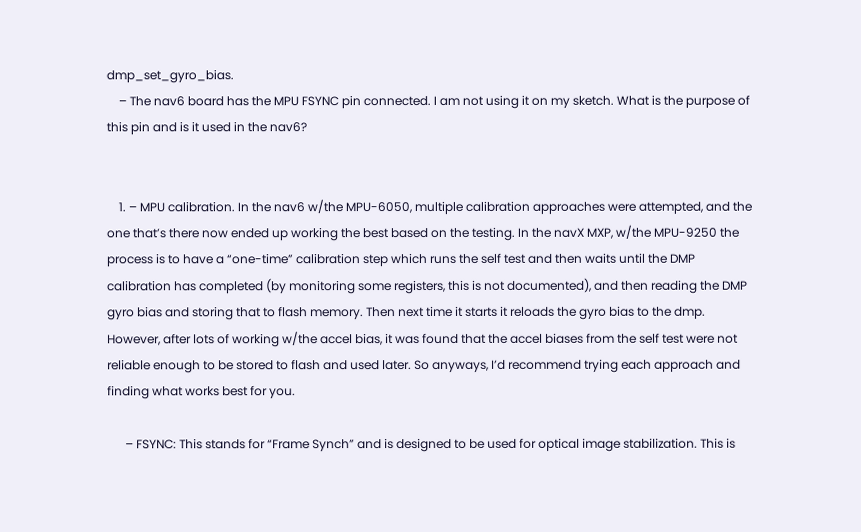dmp_set_gyro_bias.
    – The nav6 board has the MPU FSYNC pin connected. I am not using it on my sketch. What is the purpose of this pin and is it used in the nav6?


    1. – MPU calibration. In the nav6 w/the MPU-6050, multiple calibration approaches were attempted, and the one that’s there now ended up working the best based on the testing. In the navX MXP, w/the MPU-9250 the process is to have a “one-time” calibration step which runs the self test and then waits until the DMP calibration has completed (by monitoring some registers, this is not documented), and then reading the DMP gyro bias and storing that to flash memory. Then next time it starts it reloads the gyro bias to the dmp. However, after lots of working w/the accel bias, it was found that the accel biases from the self test were not reliable enough to be stored to flash and used later. So anyways, I’d recommend trying each approach and finding what works best for you.

      – FSYNC: This stands for “Frame Synch” and is designed to be used for optical image stabilization. This is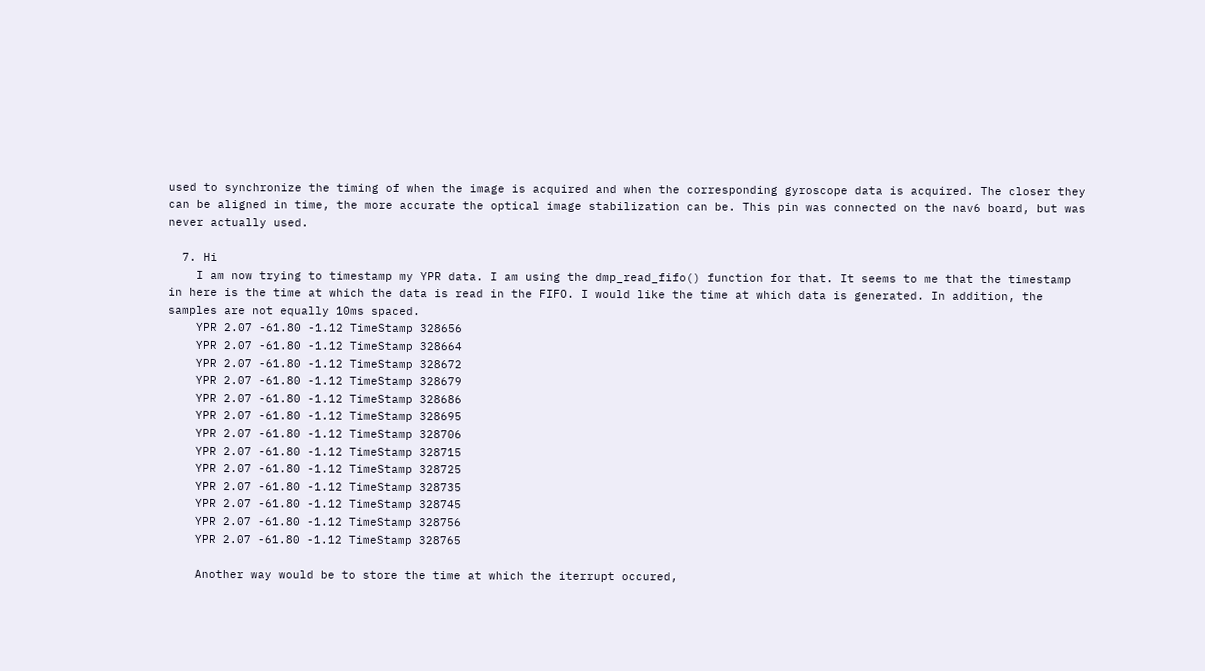used to synchronize the timing of when the image is acquired and when the corresponding gyroscope data is acquired. The closer they can be aligned in time, the more accurate the optical image stabilization can be. This pin was connected on the nav6 board, but was never actually used.

  7. Hi
    I am now trying to timestamp my YPR data. I am using the dmp_read_fifo() function for that. It seems to me that the timestamp in here is the time at which the data is read in the FIFO. I would like the time at which data is generated. In addition, the samples are not equally 10ms spaced.
    YPR 2.07 -61.80 -1.12 TimeStamp 328656
    YPR 2.07 -61.80 -1.12 TimeStamp 328664
    YPR 2.07 -61.80 -1.12 TimeStamp 328672
    YPR 2.07 -61.80 -1.12 TimeStamp 328679
    YPR 2.07 -61.80 -1.12 TimeStamp 328686
    YPR 2.07 -61.80 -1.12 TimeStamp 328695
    YPR 2.07 -61.80 -1.12 TimeStamp 328706
    YPR 2.07 -61.80 -1.12 TimeStamp 328715
    YPR 2.07 -61.80 -1.12 TimeStamp 328725
    YPR 2.07 -61.80 -1.12 TimeStamp 328735
    YPR 2.07 -61.80 -1.12 TimeStamp 328745
    YPR 2.07 -61.80 -1.12 TimeStamp 328756
    YPR 2.07 -61.80 -1.12 TimeStamp 328765

    Another way would be to store the time at which the iterrupt occured,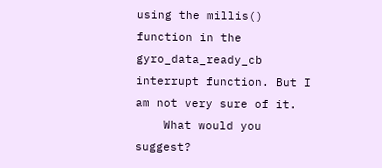using the millis() function in the gyro_data_ready_cb interrupt function. But I am not very sure of it.
    What would you suggest?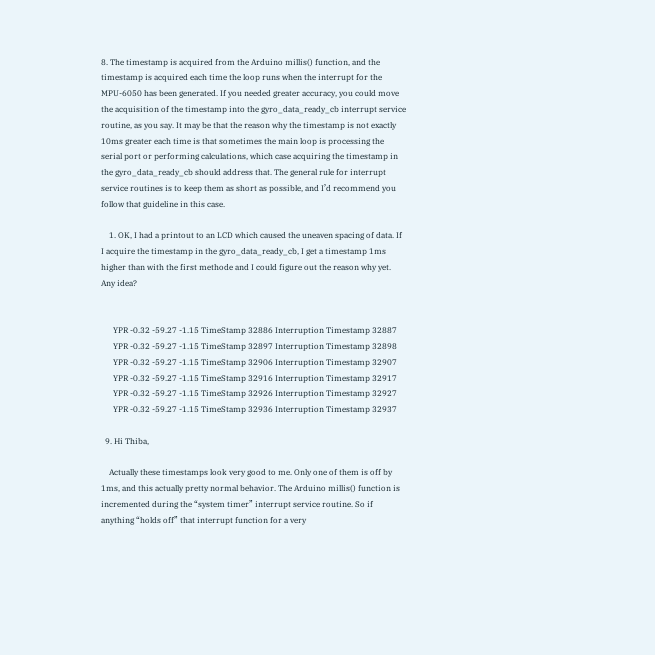8. The timestamp is acquired from the Arduino millis() function, and the timestamp is acquired each time the loop runs when the interrupt for the MPU-6050 has been generated. If you needed greater accuracy, you could move the acquisition of the timestamp into the gyro_data_ready_cb interrupt service routine, as you say. It may be that the reason why the timestamp is not exactly 10ms greater each time is that sometimes the main loop is processing the serial port or performing calculations, which case acquiring the timestamp in the gyro_data_ready_cb should address that. The general rule for interrupt service routines is to keep them as short as possible, and I’d recommend you follow that guideline in this case.

    1. OK, I had a printout to an LCD which caused the uneaven spacing of data. If I acquire the timestamp in the gyro_data_ready_cb, I get a timestamp 1ms higher than with the first methode and I could figure out the reason why yet. Any idea?


      YPR -0.32 -59.27 -1.15 TimeStamp 32886 Interruption Timestamp 32887
      YPR -0.32 -59.27 -1.15 TimeStamp 32897 Interruption Timestamp 32898
      YPR -0.32 -59.27 -1.15 TimeStamp 32906 Interruption Timestamp 32907
      YPR -0.32 -59.27 -1.15 TimeStamp 32916 Interruption Timestamp 32917
      YPR -0.32 -59.27 -1.15 TimeStamp 32926 Interruption Timestamp 32927
      YPR -0.32 -59.27 -1.15 TimeStamp 32936 Interruption Timestamp 32937

  9. Hi Thiba,

    Actually these timestamps look very good to me. Only one of them is off by 1ms, and this actually pretty normal behavior. The Arduino millis() function is incremented during the “system timer” interrupt service routine. So if anything “holds off” that interrupt function for a very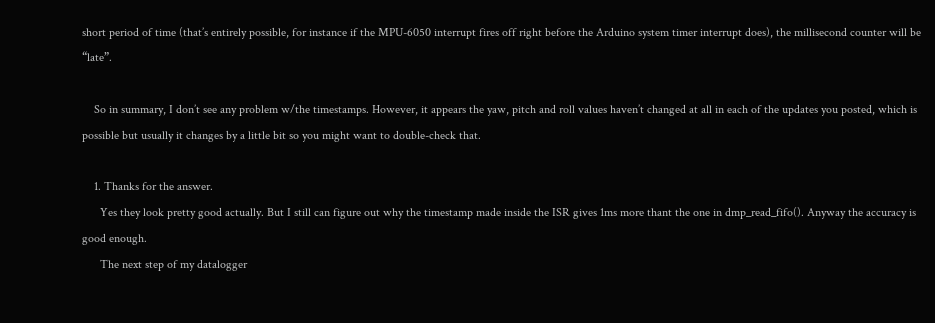short period of time (that’s entirely possible, for instance if the MPU-6050 interrupt fires off right before the Arduino system timer interrupt does), the millisecond counter will be “late”.

    So in summary, I don’t see any problem w/the timestamps. However, it appears the yaw, pitch and roll values haven’t changed at all in each of the updates you posted, which is possible but usually it changes by a little bit so you might want to double-check that.

    1. Thanks for the answer.
      Yes they look pretty good actually. But I still can figure out why the timestamp made inside the ISR gives 1ms more thant the one in dmp_read_fifo(). Anyway the accuracy is good enough.
      The next step of my datalogger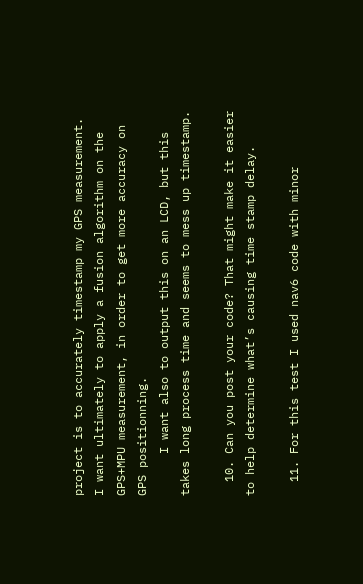project is to accurately timestamp my GPS measurement. I want ultimately to apply a fusion algorithm on the GPS+MPU measurement, in order to get more accuracy on GPS positionning.
      I want also to output this on an LCD, but this takes long process time and seems to mess up timestamp.

  10. Can you post your code? That might make it easier to help determine what’s causing time stamp delay.

  11. For this test I used nav6 code with minor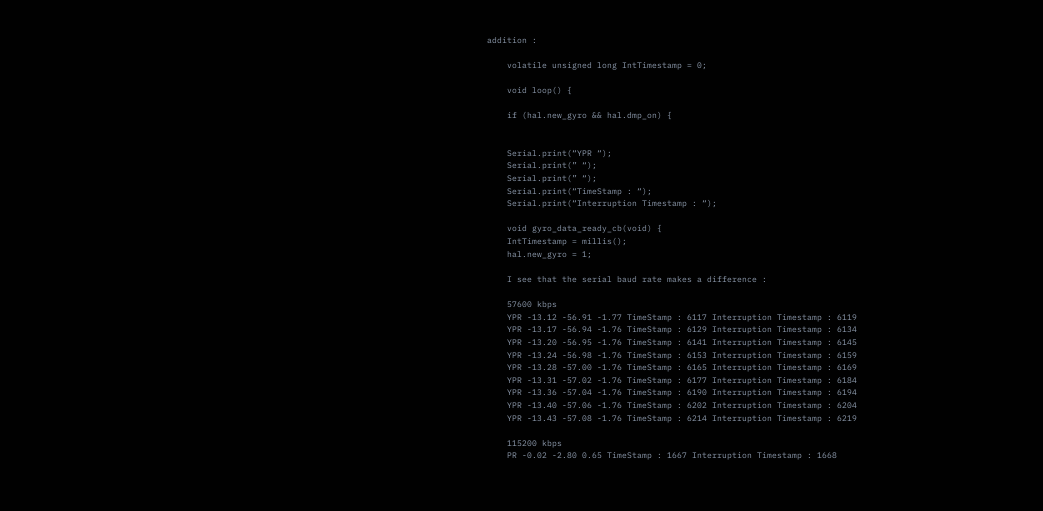addition :

    volatile unsigned long IntTimestamp = 0;

    void loop() {

    if (hal.new_gyro && hal.dmp_on) {


    Serial.print(“YPR “);
    Serial.print(” “);
    Serial.print(” “);
    Serial.print(“TimeStamp : “);
    Serial.print(“Interruption Timestamp : “);

    void gyro_data_ready_cb(void) {
    IntTimestamp = millis();
    hal.new_gyro = 1;

    I see that the serial baud rate makes a difference :

    57600 kbps
    YPR -13.12 -56.91 -1.77 TimeStamp : 6117 Interruption Timestamp : 6119
    YPR -13.17 -56.94 -1.76 TimeStamp : 6129 Interruption Timestamp : 6134
    YPR -13.20 -56.95 -1.76 TimeStamp : 6141 Interruption Timestamp : 6145
    YPR -13.24 -56.98 -1.76 TimeStamp : 6153 Interruption Timestamp : 6159
    YPR -13.28 -57.00 -1.76 TimeStamp : 6165 Interruption Timestamp : 6169
    YPR -13.31 -57.02 -1.76 TimeStamp : 6177 Interruption Timestamp : 6184
    YPR -13.36 -57.04 -1.76 TimeStamp : 6190 Interruption Timestamp : 6194
    YPR -13.40 -57.06 -1.76 TimeStamp : 6202 Interruption Timestamp : 6204
    YPR -13.43 -57.08 -1.76 TimeStamp : 6214 Interruption Timestamp : 6219

    115200 kbps
    PR -0.02 -2.80 0.65 TimeStamp : 1667 Interruption Timestamp : 1668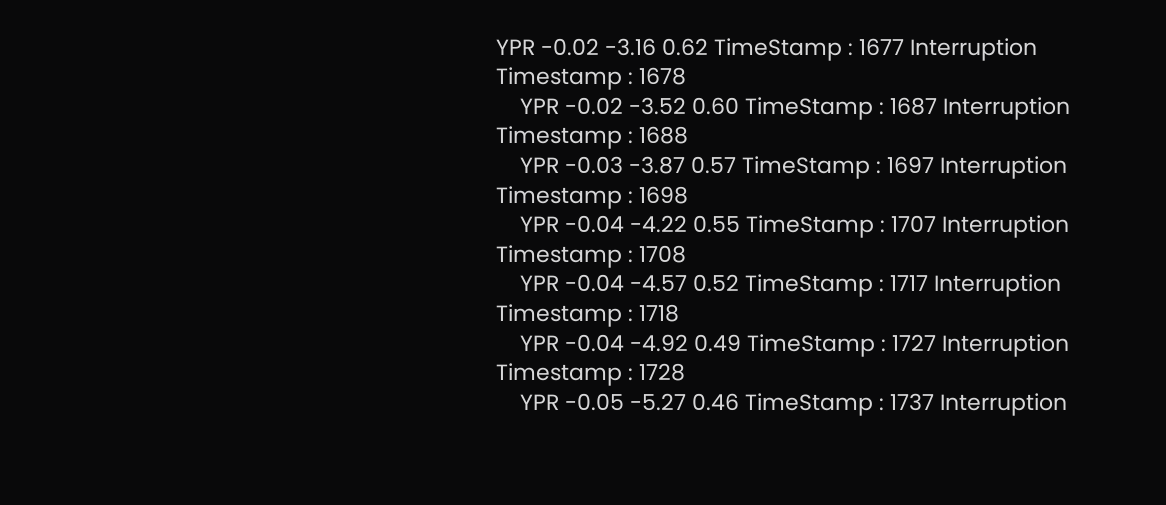YPR -0.02 -3.16 0.62 TimeStamp : 1677 Interruption Timestamp : 1678
    YPR -0.02 -3.52 0.60 TimeStamp : 1687 Interruption Timestamp : 1688
    YPR -0.03 -3.87 0.57 TimeStamp : 1697 Interruption Timestamp : 1698
    YPR -0.04 -4.22 0.55 TimeStamp : 1707 Interruption Timestamp : 1708
    YPR -0.04 -4.57 0.52 TimeStamp : 1717 Interruption Timestamp : 1718
    YPR -0.04 -4.92 0.49 TimeStamp : 1727 Interruption Timestamp : 1728
    YPR -0.05 -5.27 0.46 TimeStamp : 1737 Interruption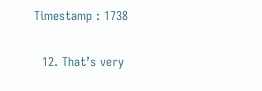Timestamp : 1738

  12. That’s very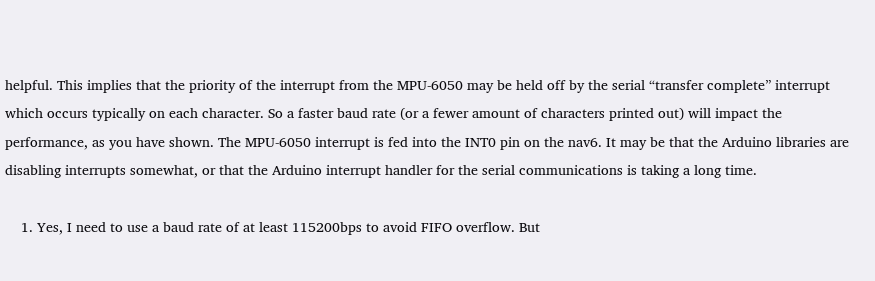helpful. This implies that the priority of the interrupt from the MPU-6050 may be held off by the serial “transfer complete” interrupt which occurs typically on each character. So a faster baud rate (or a fewer amount of characters printed out) will impact the performance, as you have shown. The MPU-6050 interrupt is fed into the INT0 pin on the nav6. It may be that the Arduino libraries are disabling interrupts somewhat, or that the Arduino interrupt handler for the serial communications is taking a long time.

    1. Yes, I need to use a baud rate of at least 115200bps to avoid FIFO overflow. But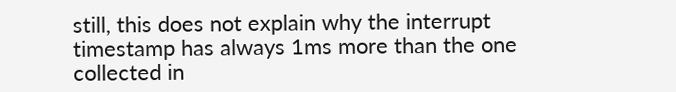still, this does not explain why the interrupt timestamp has always 1ms more than the one collected in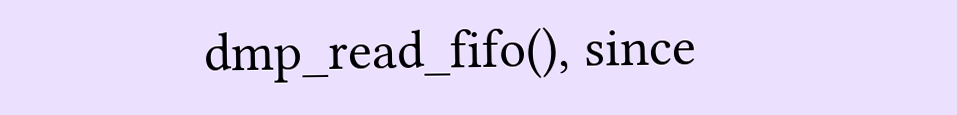dmp_read_fifo(), since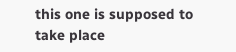this one is supposed to take place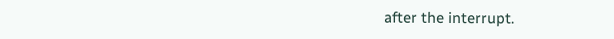after the interrupt.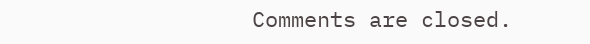Comments are closed.